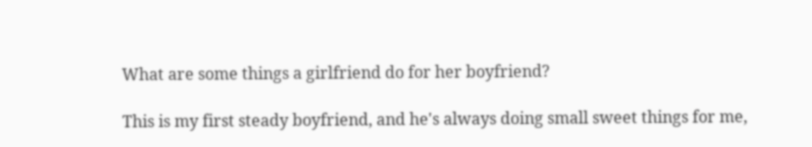What are some things a girlfriend do for her boyfriend?

This is my first steady boyfriend, and he's always doing small sweet things for me,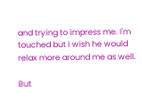and trying to impress me. I'm touched but I wish he would relax more around me as well.

But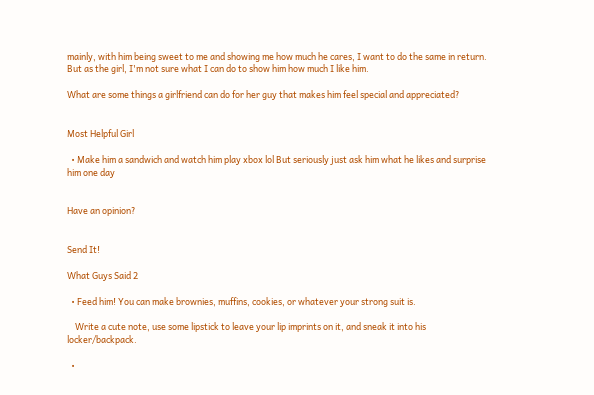mainly, with him being sweet to me and showing me how much he cares, I want to do the same in return. But as the girl, I'm not sure what I can do to show him how much I like him.

What are some things a girlfriend can do for her guy that makes him feel special and appreciated?


Most Helpful Girl

  • Make him a sandwich and watch him play xbox lol But seriously just ask him what he likes and surprise him one day


Have an opinion?


Send It!

What Guys Said 2

  • Feed him! You can make brownies, muffins, cookies, or whatever your strong suit is.

    Write a cute note, use some lipstick to leave your lip imprints on it, and sneak it into his locker/backpack.

  •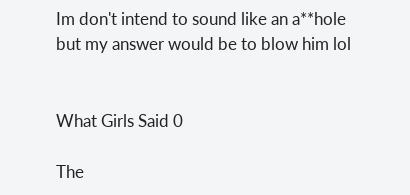Im don't intend to sound like an a**hole but my answer would be to blow him lol


What Girls Said 0

The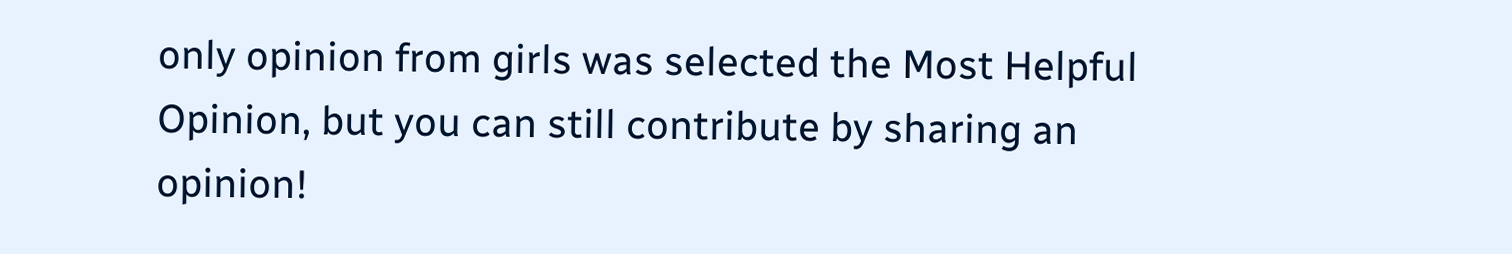only opinion from girls was selected the Most Helpful Opinion, but you can still contribute by sharing an opinion!